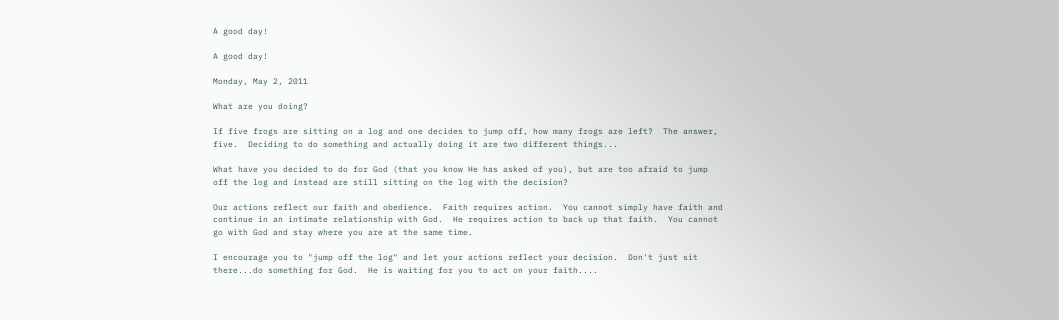A good day!

A good day!

Monday, May 2, 2011

What are you doing?

If five frogs are sitting on a log and one decides to jump off, how many frogs are left?  The answer, five.  Deciding to do something and actually doing it are two different things...

What have you decided to do for God (that you know He has asked of you), but are too afraid to jump off the log and instead are still sitting on the log with the decision?

Our actions reflect our faith and obedience.  Faith requires action.  You cannot simply have faith and continue in an intimate relationship with God.  He requires action to back up that faith.  You cannot go with God and stay where you are at the same time.

I encourage you to "jump off the log" and let your actions reflect your decision.  Don't just sit there...do something for God.  He is waiting for you to act on your faith....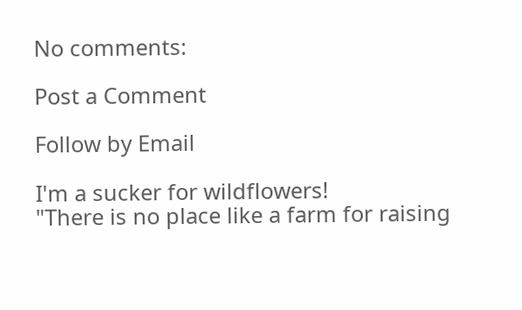No comments:

Post a Comment

Follow by Email

I'm a sucker for wildflowers!
"There is no place like a farm for raising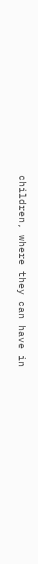children, where they can have in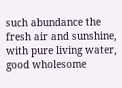such abundance the fresh air and sunshine, with pure living water, good wholesome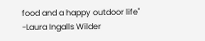food and a happy outdoor life" -Laura Ingalls Wilder